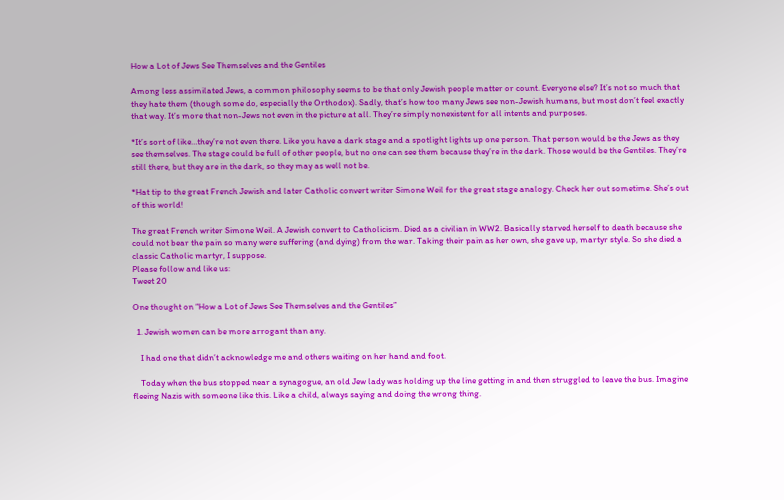How a Lot of Jews See Themselves and the Gentiles

Among less assimilated Jews, a common philosophy seems to be that only Jewish people matter or count. Everyone else? It’s not so much that they hate them (though some do, especially the Orthodox). Sadly, that’s how too many Jews see non-Jewish humans, but most don’t feel exactly that way. It’s more that non-Jews not even in the picture at all. They’re simply nonexistent for all intents and purposes.

*It’s sort of like…they’re not even there. Like you have a dark stage and a spotlight lights up one person. That person would be the Jews as they see themselves. The stage could be full of other people, but no one can see them because they’re in the dark. Those would be the Gentiles. They’re still there, but they are in the dark, so they may as well not be.

*Hat tip to the great French Jewish and later Catholic convert writer Simone Weil for the great stage analogy. Check her out sometime. She’s out of this world!

The great French writer Simone Weil. A Jewish convert to Catholicism. Died as a civilian in WW2. Basically starved herself to death because she could not bear the pain so many were suffering (and dying) from the war. Taking their pain as her own, she gave up, martyr style. So she died a classic Catholic martyr, I suppose.
Please follow and like us:
Tweet 20

One thought on “How a Lot of Jews See Themselves and the Gentiles”

  1. Jewish women can be more arrogant than any.

    I had one that didn’t acknowledge me and others waiting on her hand and foot.

    Today when the bus stopped near a synagogue, an old Jew lady was holding up the line getting in and then struggled to leave the bus. Imagine fleeing Nazis with someone like this. Like a child, always saying and doing the wrong thing.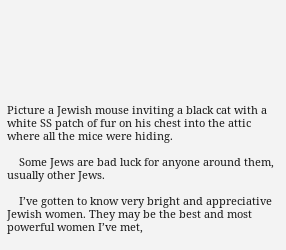Picture a Jewish mouse inviting a black cat with a white SS patch of fur on his chest into the attic where all the mice were hiding.

    Some Jews are bad luck for anyone around them, usually other Jews.

    I’ve gotten to know very bright and appreciative Jewish women. They may be the best and most powerful women I’ve met,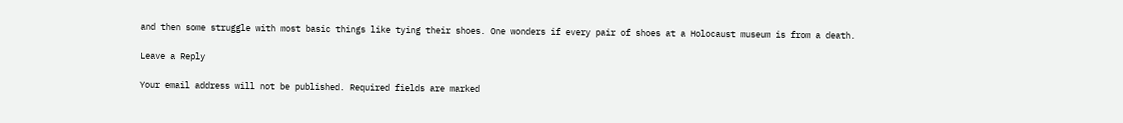and then some struggle with most basic things like tying their shoes. One wonders if every pair of shoes at a Holocaust museum is from a death.

Leave a Reply

Your email address will not be published. Required fields are marked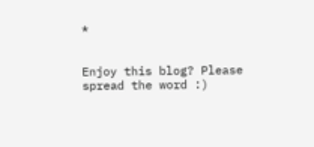*


Enjoy this blog? Please spread the word :)